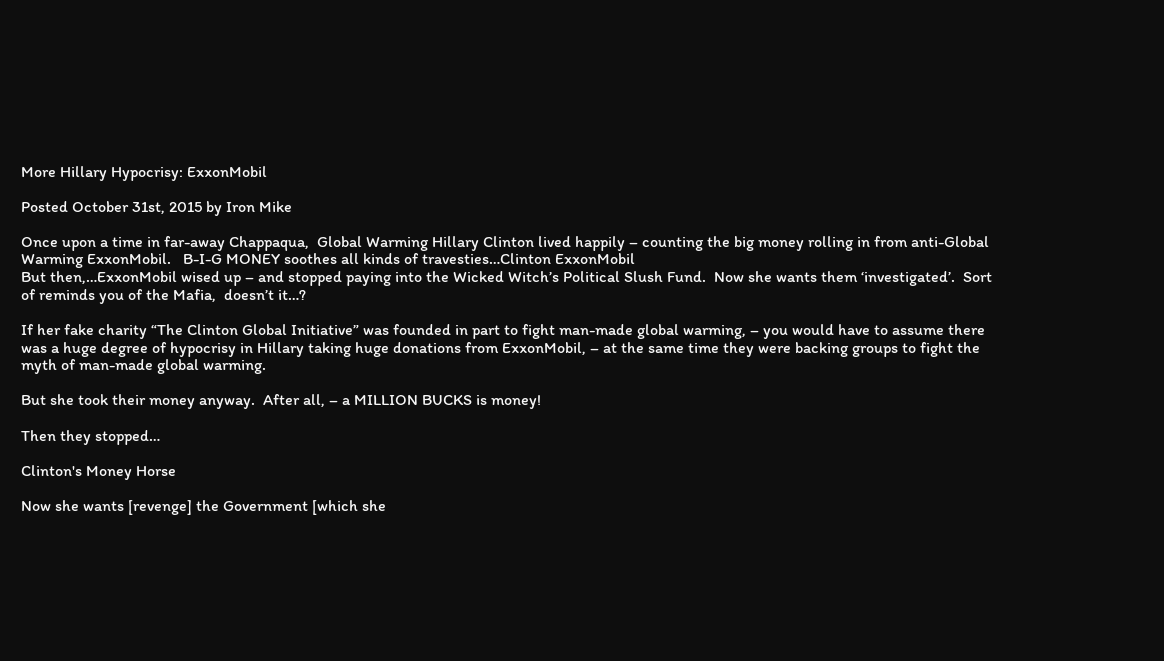More Hillary Hypocrisy: ExxonMobil

Posted October 31st, 2015 by Iron Mike

Once upon a time in far-away Chappaqua,  Global Warming Hillary Clinton lived happily – counting the big money rolling in from anti-Global Warming ExxonMobil.   B-I-G MONEY soothes all kinds of travesties…Clinton ExxonMobil
But then,…ExxonMobil wised up – and stopped paying into the Wicked Witch’s Political Slush Fund.  Now she wants them ‘investigated’.  Sort of reminds you of the Mafia,  doesn’t it…?

If her fake charity “The Clinton Global Initiative” was founded in part to fight man-made global warming, – you would have to assume there was a huge degree of hypocrisy in Hillary taking huge donations from ExxonMobil, – at the same time they were backing groups to fight the myth of man-made global warming.

But she took their money anyway.  After all, – a MILLION BUCKS is money!

Then they stopped…

Clinton's Money Horse

Now she wants [revenge] the Government [which she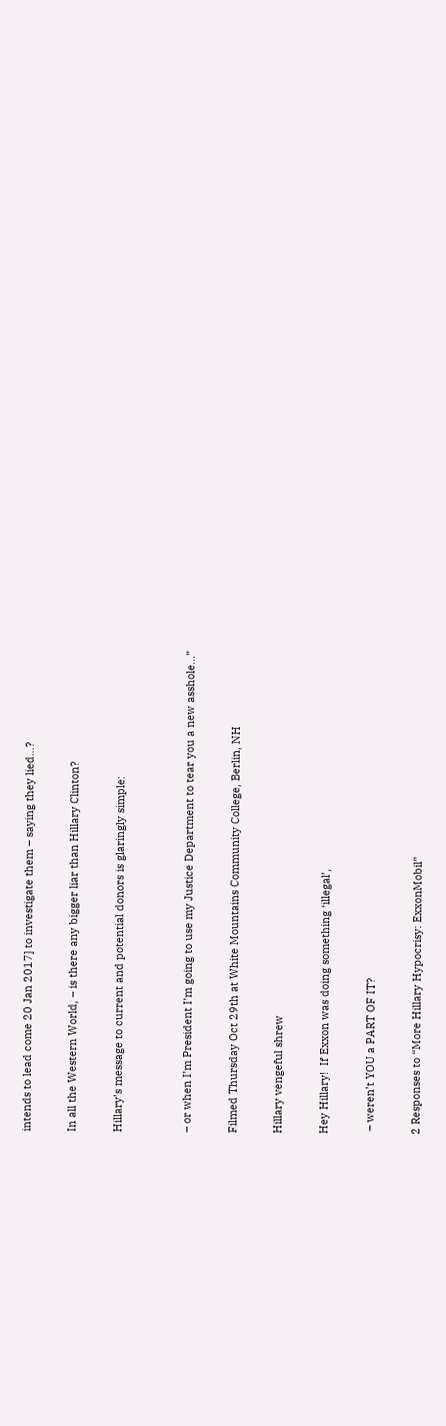intends to lead come 20 Jan 2017] to investigate them – saying they lied…?

In all the Western World, – is there any bigger liar than Hillary Clinton?

Hillary’s message to current and potential donors is glaringly simple:


– or when I’m President I’m going to use my Justice Department to tear you a new asshole…”

Filmed Thursday Oct 29th at White Mountains Community College, Berlin, NH

Hillary vengeful shrew

Hey Hillary!  If Exxon was doing something ‘illegal’,

 – weren’t YOU a PART OF IT?

2 Responses to “More Hillary Hypocrisy: ExxonMobil”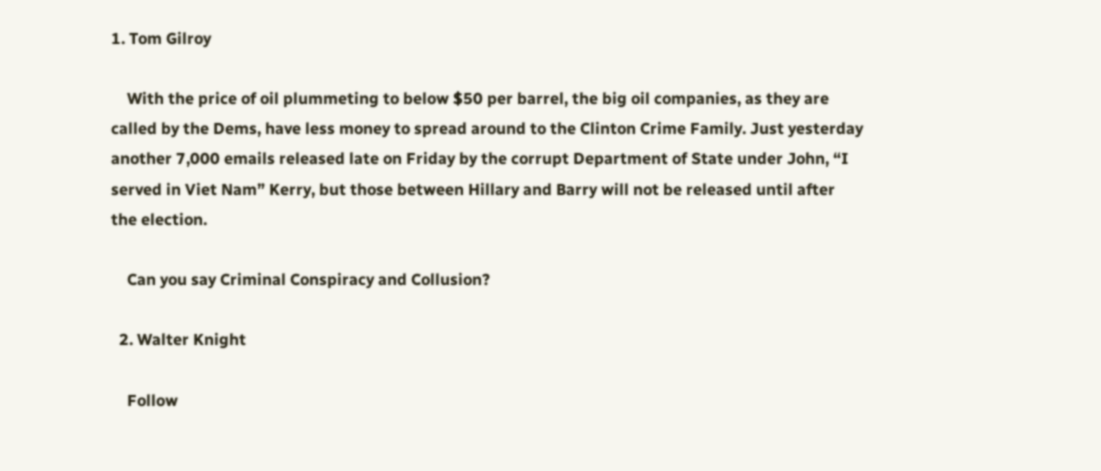1. Tom Gilroy

    With the price of oil plummeting to below $50 per barrel, the big oil companies, as they are called by the Dems, have less money to spread around to the Clinton Crime Family. Just yesterday another 7,000 emails released late on Friday by the corrupt Department of State under John, “I served in Viet Nam” Kerry, but those between Hillary and Barry will not be released until after the election.

    Can you say Criminal Conspiracy and Collusion?

  2. Walter Knight

    Follow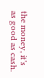the money, it’s as good as cash.